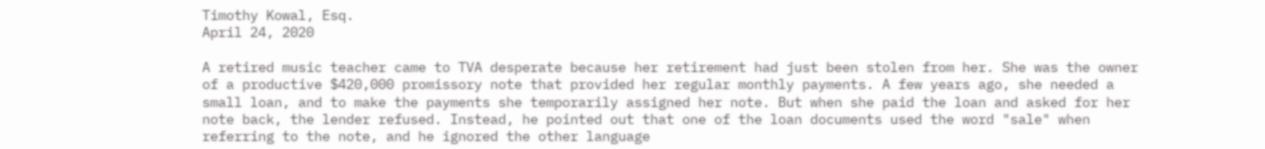Timothy Kowal, Esq.
April 24, 2020

A retired music teacher came to TVA desperate because her retirement had just been stolen from her. She was the owner of a productive $420,000 promissory note that provided her regular monthly payments. A few years ago, she needed a small loan, and to make the payments she temporarily assigned her note. But when she paid the loan and asked for her note back, the lender refused. Instead, he pointed out that one of the loan documents used the word "sale" when referring to the note, and he ignored the other language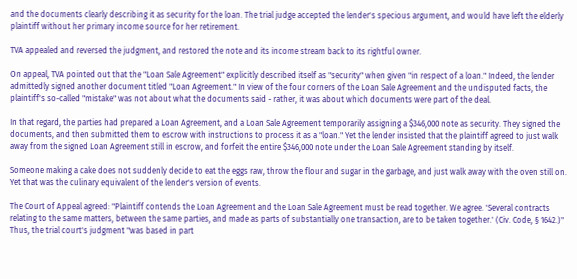and the documents clearly describing it as security for the loan. The trial judge accepted the lender's specious argument, and would have left the elderly plaintiff without her primary income source for her retirement.

TVA appealed and reversed the judgment, and restored the note and its income stream back to its rightful owner.

On appeal, TVA pointed out that the "Loan Sale Agreement" explicitly described itself as "security" when given "in respect of a loan." Indeed, the lender admittedly signed another document titled "Loan Agreement." In view of the four corners of the Loan Sale Agreement and the undisputed facts, the plaintiff's so-called "mistake" was not about what the documents said - rather, it was about which documents were part of the deal.

In that regard, the parties had prepared a Loan Agreement, and a Loan Sale Agreement temporarily assigning a $346,000 note as security. They signed the documents, and then submitted them to escrow with instructions to process it as a "loan." Yet the lender insisted that the plaintiff agreed to just walk away from the signed Loan Agreement still in escrow, and forfeit the entire $346,000 note under the Loan Sale Agreement standing by itself.

Someone making a cake does not suddenly decide to eat the eggs raw, throw the flour and sugar in the garbage, and just walk away with the oven still on. Yet that was the culinary equivalent of the lender's version of events.

The Court of Appeal agreed: "Plaintiff contends the Loan Agreement and the Loan Sale Agreement must be read together. We agree. 'Several contracts relating to the same matters, between the same parties, and made as parts of substantially one transaction, are to be taken together.' (Civ. Code, § 1642.)" Thus, the trial court's judgment "was based in part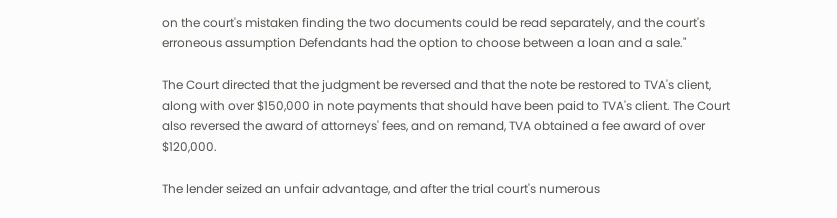on the court's mistaken finding the two documents could be read separately, and the court's erroneous assumption Defendants had the option to choose between a loan and a sale."

The Court directed that the judgment be reversed and that the note be restored to TVA's client, along with over $150,000 in note payments that should have been paid to TVA's client. The Court also reversed the award of attorneys' fees, and on remand, TVA obtained a fee award of over $120,000.

The lender seized an unfair advantage, and after the trial court's numerous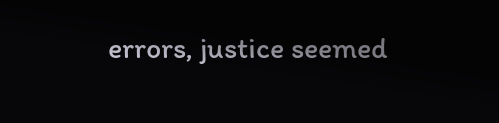errors, justice seemed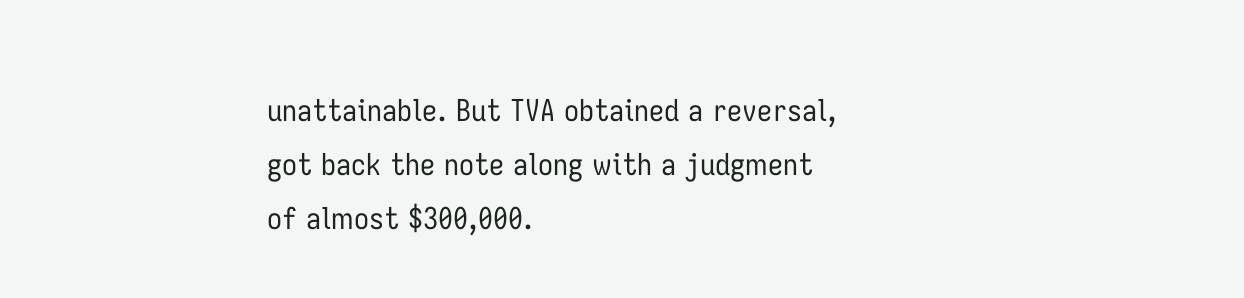unattainable. But TVA obtained a reversal, got back the note along with a judgment of almost $300,000.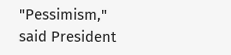"Pessimism," said President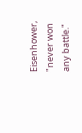Eisenhower, "never won any battle."